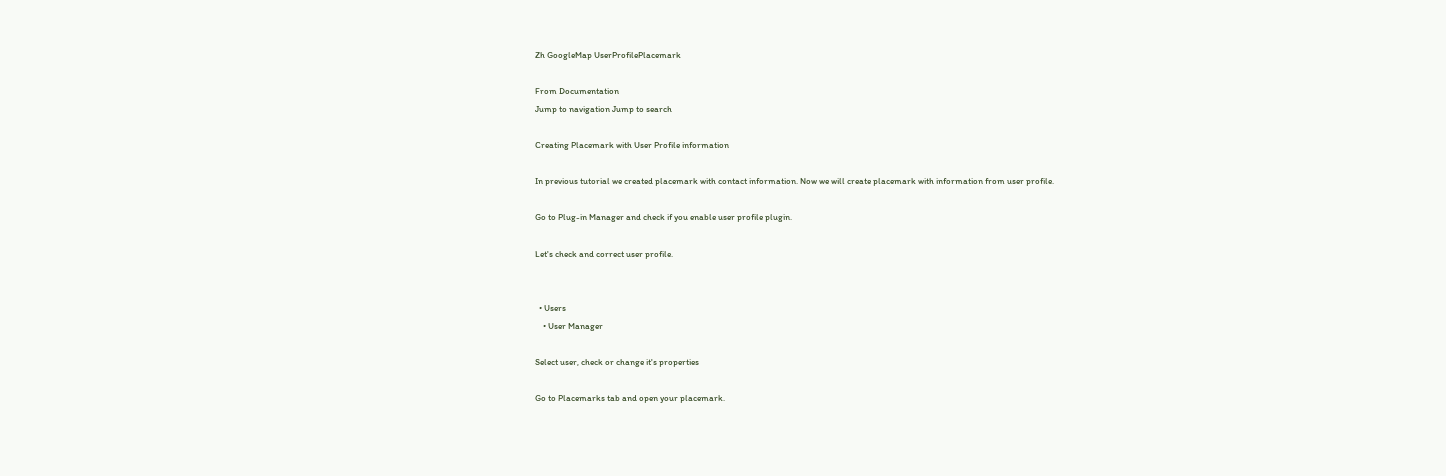Zh GoogleMap UserProfilePlacemark

From Documentation
Jump to navigation Jump to search

Creating Placemark with User Profile information

In previous tutorial we created placemark with contact information. Now we will create placemark with information from user profile.

Go to Plug-in Manager and check if you enable user profile plugin.

Let's check and correct user profile.


  • Users
    • User Manager

Select user, check or change it's properties

Go to Placemarks tab and open your placemark.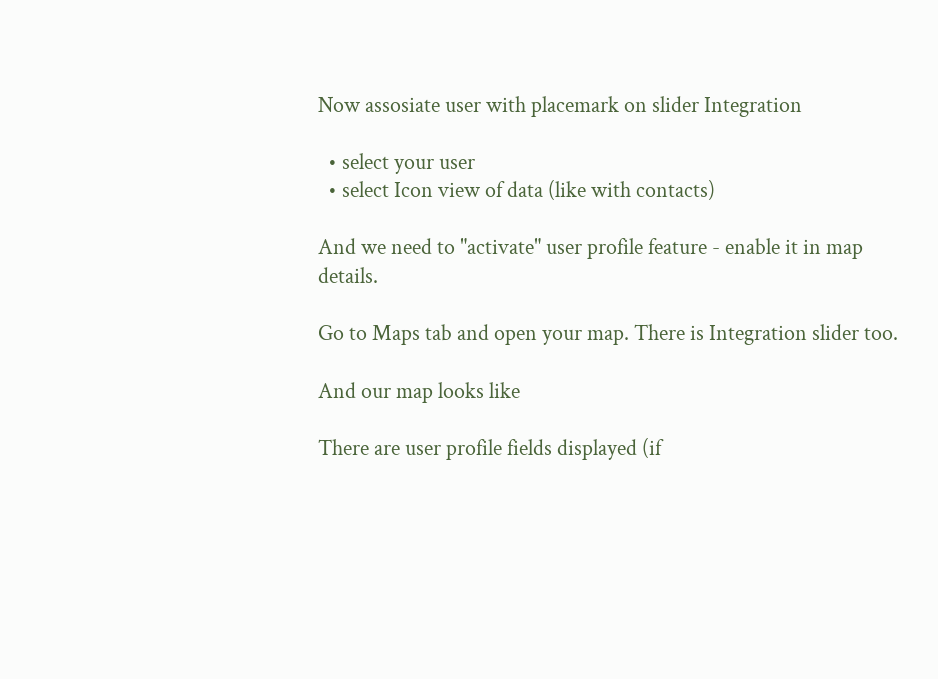Now assosiate user with placemark on slider Integration

  • select your user
  • select Icon view of data (like with contacts)

And we need to "activate" user profile feature - enable it in map details.

Go to Maps tab and open your map. There is Integration slider too.

And our map looks like

There are user profile fields displayed (if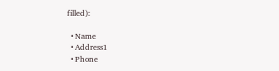filled):

  • Name
  • Address1
  • Phone